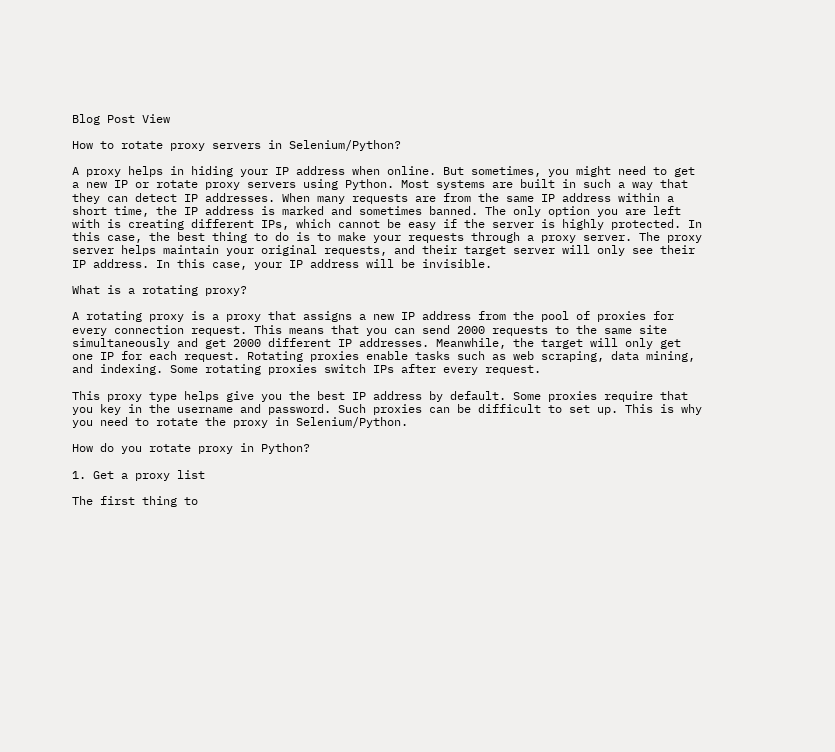Blog Post View

How to rotate proxy servers in Selenium/Python?

A proxy helps in hiding your IP address when online. But sometimes, you might need to get a new IP or rotate proxy servers using Python. Most systems are built in such a way that they can detect IP addresses. When many requests are from the same IP address within a short time, the IP address is marked and sometimes banned. The only option you are left with is creating different IPs, which cannot be easy if the server is highly protected. In this case, the best thing to do is to make your requests through a proxy server. The proxy server helps maintain your original requests, and their target server will only see their IP address. In this case, your IP address will be invisible.

What is a rotating proxy?

A rotating proxy is a proxy that assigns a new IP address from the pool of proxies for every connection request. This means that you can send 2000 requests to the same site simultaneously and get 2000 different IP addresses. Meanwhile, the target will only get one IP for each request. Rotating proxies enable tasks such as web scraping, data mining, and indexing. Some rotating proxies switch IPs after every request.

This proxy type helps give you the best IP address by default. Some proxies require that you key in the username and password. Such proxies can be difficult to set up. This is why you need to rotate the proxy in Selenium/Python.

How do you rotate proxy in Python?

1. Get a proxy list

The first thing to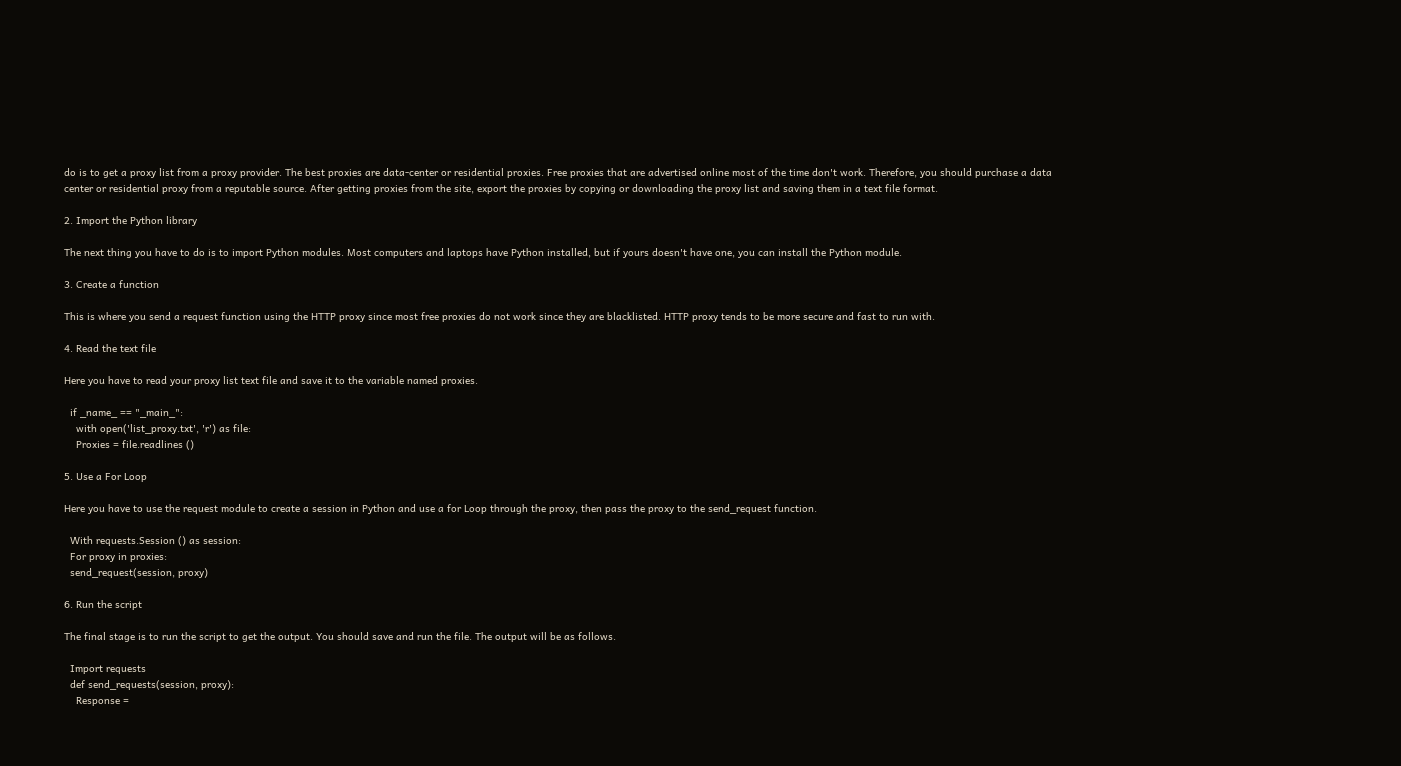do is to get a proxy list from a proxy provider. The best proxies are data-center or residential proxies. Free proxies that are advertised online most of the time don't work. Therefore, you should purchase a data center or residential proxy from a reputable source. After getting proxies from the site, export the proxies by copying or downloading the proxy list and saving them in a text file format.

2. Import the Python library

The next thing you have to do is to import Python modules. Most computers and laptops have Python installed, but if yours doesn't have one, you can install the Python module.

3. Create a function

This is where you send a request function using the HTTP proxy since most free proxies do not work since they are blacklisted. HTTP proxy tends to be more secure and fast to run with.

4. Read the text file

Here you have to read your proxy list text file and save it to the variable named proxies.

  if _name_ == "_main_":
    with open('list_proxy.txt', 'r') as file:
    Proxies = file.readlines ()

5. Use a For Loop

Here you have to use the request module to create a session in Python and use a for Loop through the proxy, then pass the proxy to the send_request function.

  With requests.Session () as session:
  For proxy in proxies:
  send_request(session, proxy)

6. Run the script

The final stage is to run the script to get the output. You should save and run the file. The output will be as follows.

  Import requests
  def send_requests(session, proxy):
    Response =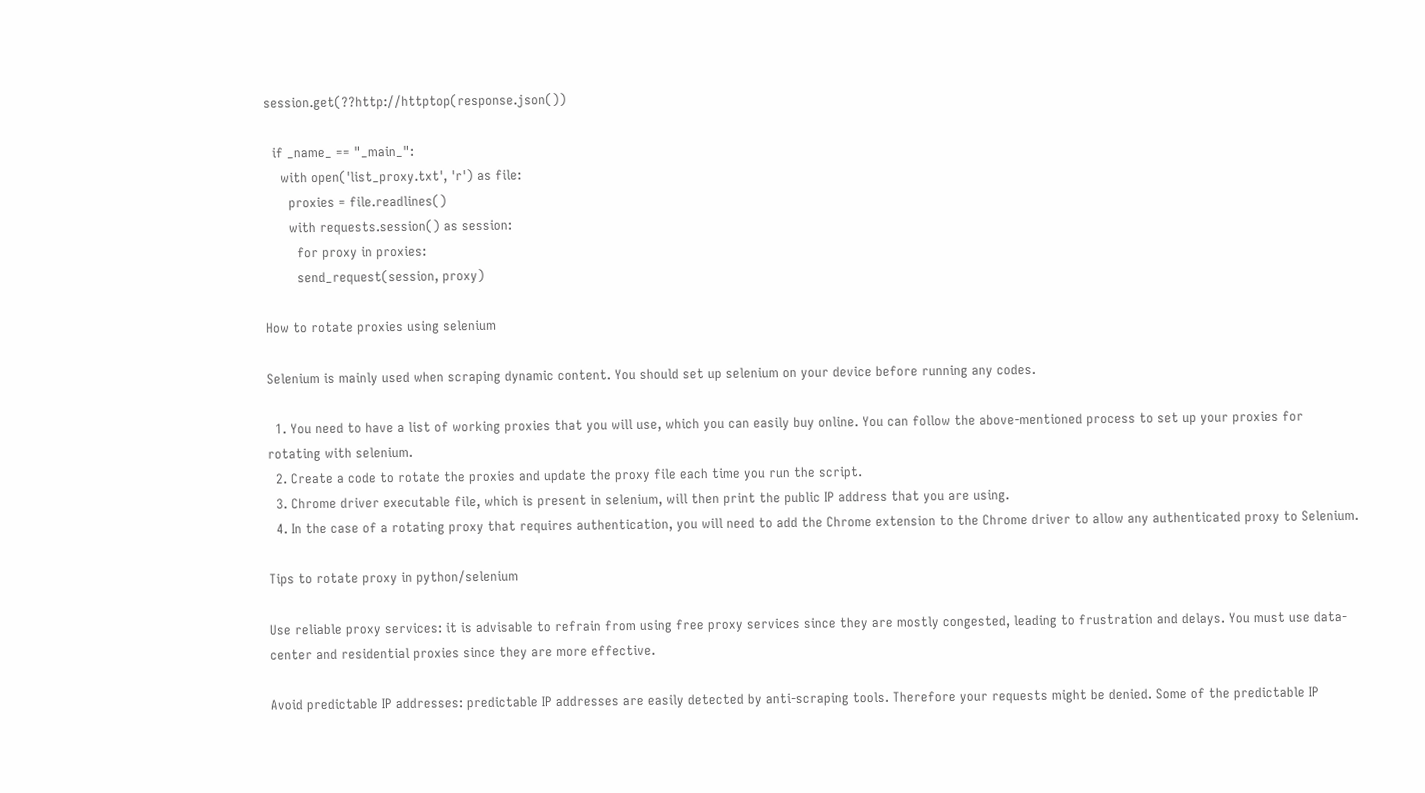session.get(??http://httptop(response.json())

  if _name_ == "_main_":
    with open('list_proxy.txt', 'r') as file:
      proxies = file.readlines()
      with requests.session() as session:
        for proxy in proxies:
        send_request(session, proxy)

How to rotate proxies using selenium

Selenium is mainly used when scraping dynamic content. You should set up selenium on your device before running any codes.

  1. You need to have a list of working proxies that you will use, which you can easily buy online. You can follow the above-mentioned process to set up your proxies for rotating with selenium.
  2. Create a code to rotate the proxies and update the proxy file each time you run the script.
  3. Chrome driver executable file, which is present in selenium, will then print the public IP address that you are using.
  4. In the case of a rotating proxy that requires authentication, you will need to add the Chrome extension to the Chrome driver to allow any authenticated proxy to Selenium.

Tips to rotate proxy in python/selenium

Use reliable proxy services: it is advisable to refrain from using free proxy services since they are mostly congested, leading to frustration and delays. You must use data-center and residential proxies since they are more effective.

Avoid predictable IP addresses: predictable IP addresses are easily detected by anti-scraping tools. Therefore your requests might be denied. Some of the predictable IP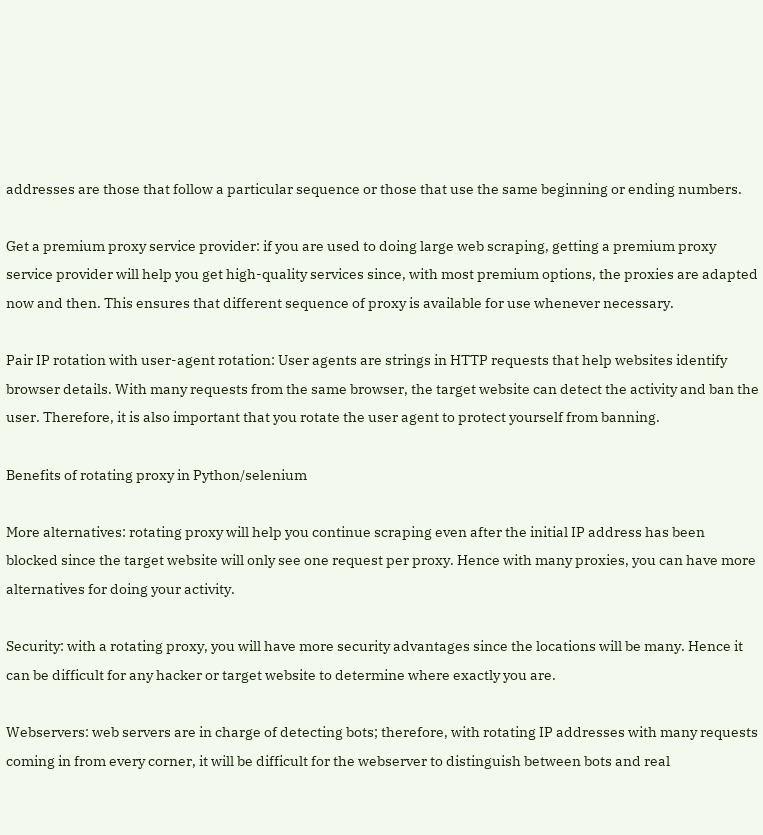addresses are those that follow a particular sequence or those that use the same beginning or ending numbers.

Get a premium proxy service provider: if you are used to doing large web scraping, getting a premium proxy service provider will help you get high-quality services since, with most premium options, the proxies are adapted now and then. This ensures that different sequence of proxy is available for use whenever necessary.

Pair IP rotation with user-agent rotation: User agents are strings in HTTP requests that help websites identify browser details. With many requests from the same browser, the target website can detect the activity and ban the user. Therefore, it is also important that you rotate the user agent to protect yourself from banning.

Benefits of rotating proxy in Python/selenium

More alternatives: rotating proxy will help you continue scraping even after the initial IP address has been blocked since the target website will only see one request per proxy. Hence with many proxies, you can have more alternatives for doing your activity.

Security: with a rotating proxy, you will have more security advantages since the locations will be many. Hence it can be difficult for any hacker or target website to determine where exactly you are.

Webservers: web servers are in charge of detecting bots; therefore, with rotating IP addresses with many requests coming in from every corner, it will be difficult for the webserver to distinguish between bots and real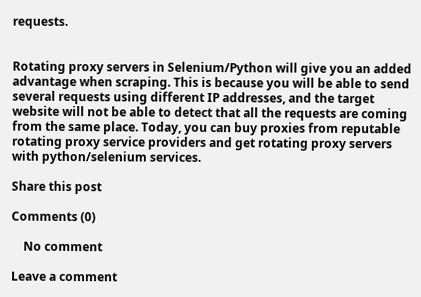requests.


Rotating proxy servers in Selenium/Python will give you an added advantage when scraping. This is because you will be able to send several requests using different IP addresses, and the target website will not be able to detect that all the requests are coming from the same place. Today, you can buy proxies from reputable rotating proxy service providers and get rotating proxy servers with python/selenium services.

Share this post

Comments (0)

    No comment

Leave a comment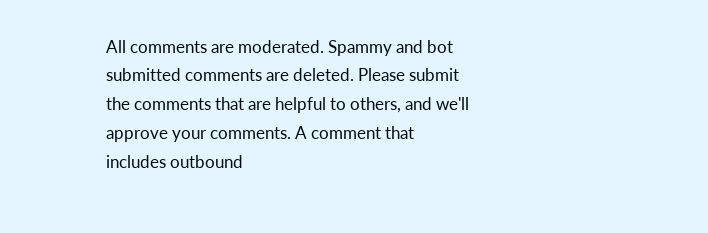All comments are moderated. Spammy and bot submitted comments are deleted. Please submit the comments that are helpful to others, and we'll approve your comments. A comment that includes outbound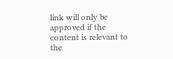link will only be approved if the content is relevant to the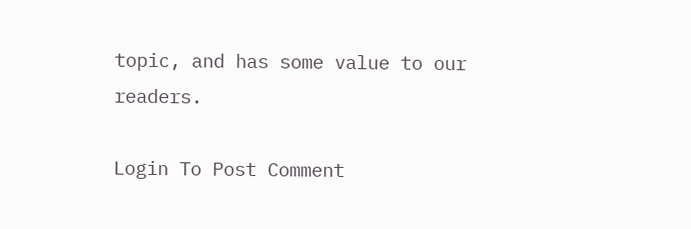topic, and has some value to our readers.

Login To Post Comment